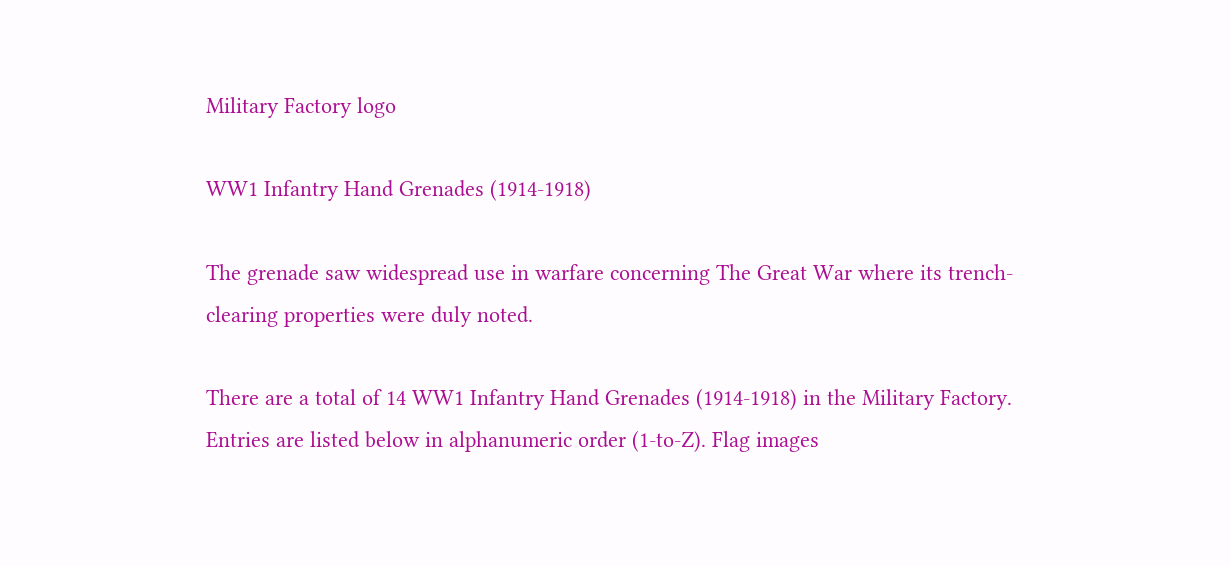Military Factory logo

WW1 Infantry Hand Grenades (1914-1918)

The grenade saw widespread use in warfare concerning The Great War where its trench-clearing properties were duly noted.

There are a total of 14 WW1 Infantry Hand Grenades (1914-1918) in the Military Factory. Entries are listed below in alphanumeric order (1-to-Z). Flag images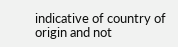indicative of country of origin and not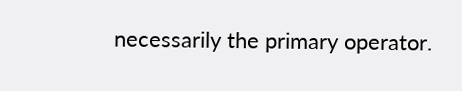necessarily the primary operator.